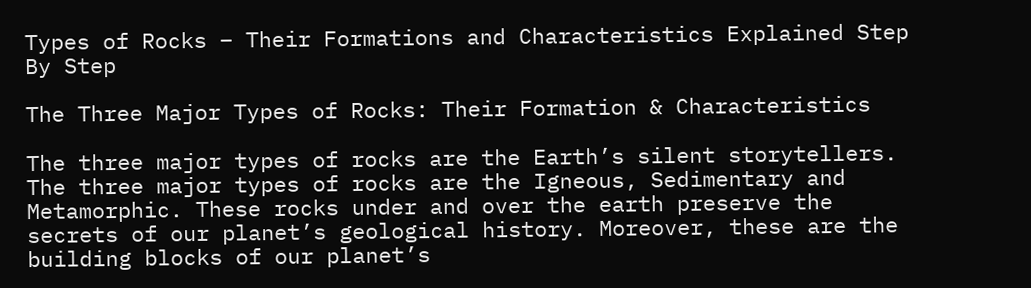Types of Rocks – Their Formations and Characteristics Explained Step By Step

The Three Major Types of Rocks: Their Formation & Characteristics

The three major types of rocks are the Earth’s silent storytellers. The three major types of rocks are the Igneous, Sedimentary and Metamorphic. These rocks under and over the earth preserve the secrets of our planet’s geological history. Moreover, these are the building blocks of our planet’s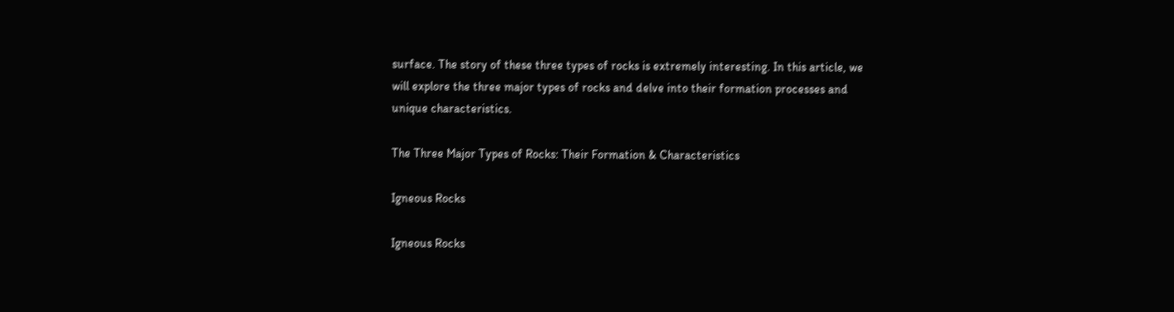surface. The story of these three types of rocks is extremely interesting. In this article, we will explore the three major types of rocks and delve into their formation processes and unique characteristics.

The Three Major Types of Rocks: Their Formation & Characteristics

Igneous Rocks

Igneous Rocks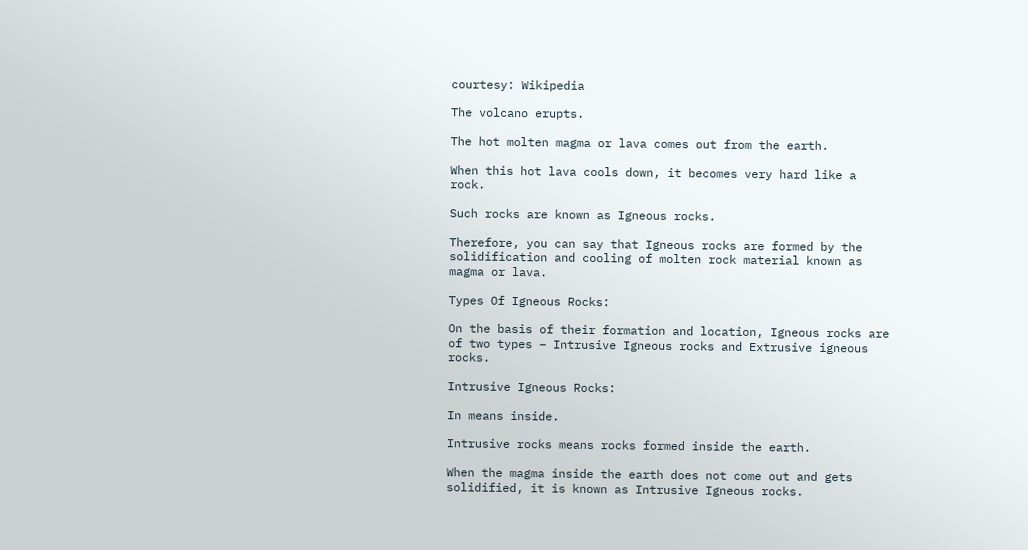courtesy: Wikipedia

The volcano erupts.

The hot molten magma or lava comes out from the earth.

When this hot lava cools down, it becomes very hard like a rock.

Such rocks are known as Igneous rocks.

Therefore, you can say that Igneous rocks are formed by the solidification and cooling of molten rock material known as magma or lava.

Types Of Igneous Rocks:

On the basis of their formation and location, Igneous rocks are of two types – Intrusive Igneous rocks and Extrusive igneous rocks.

Intrusive Igneous Rocks:

In means inside.

Intrusive rocks means rocks formed inside the earth.

When the magma inside the earth does not come out and gets solidified, it is known as Intrusive Igneous rocks.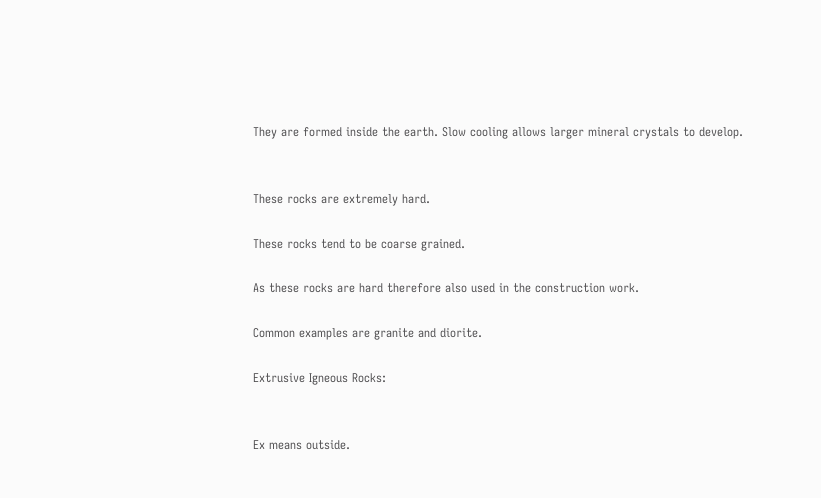They are formed inside the earth. Slow cooling allows larger mineral crystals to develop.


These rocks are extremely hard.

These rocks tend to be coarse grained.

As these rocks are hard therefore also used in the construction work.

Common examples are granite and diorite.

Extrusive Igneous Rocks:


Ex means outside.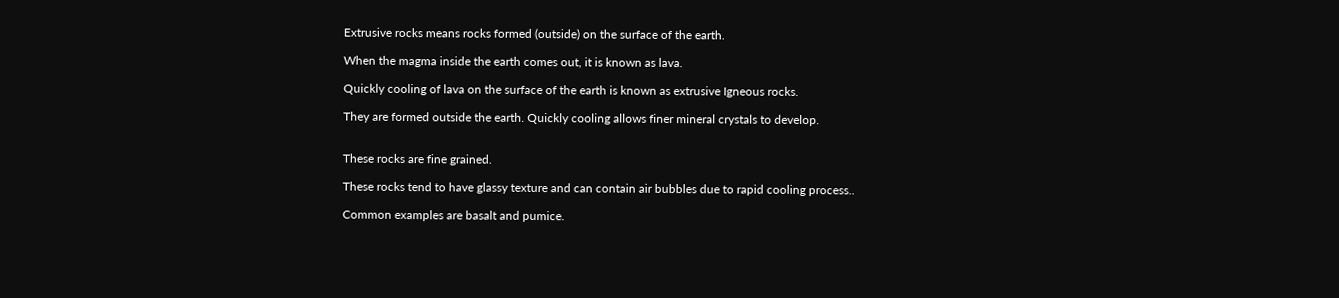Extrusive rocks means rocks formed (outside) on the surface of the earth.

When the magma inside the earth comes out, it is known as lava.

Quickly cooling of lava on the surface of the earth is known as extrusive Igneous rocks.

They are formed outside the earth. Quickly cooling allows finer mineral crystals to develop.


These rocks are fine grained.

These rocks tend to have glassy texture and can contain air bubbles due to rapid cooling process..

Common examples are basalt and pumice.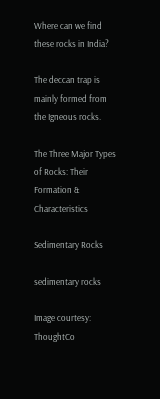Where can we find these rocks in India?

The deccan trap is mainly formed from the Igneous rocks.

The Three Major Types of Rocks: Their Formation & Characteristics

Sedimentary Rocks

sedimentary rocks

Image courtesy: ThoughtCo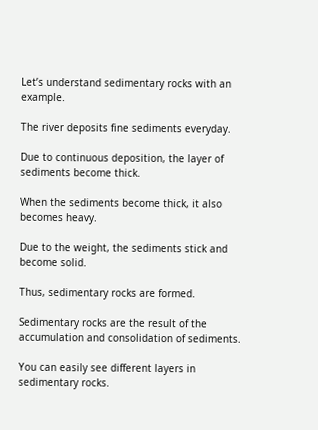Let’s understand sedimentary rocks with an example.

The river deposits fine sediments everyday.

Due to continuous deposition, the layer of sediments become thick.

When the sediments become thick, it also becomes heavy.

Due to the weight, the sediments stick and become solid.

Thus, sedimentary rocks are formed.

Sedimentary rocks are the result of the accumulation and consolidation of sediments.

You can easily see different layers in sedimentary rocks.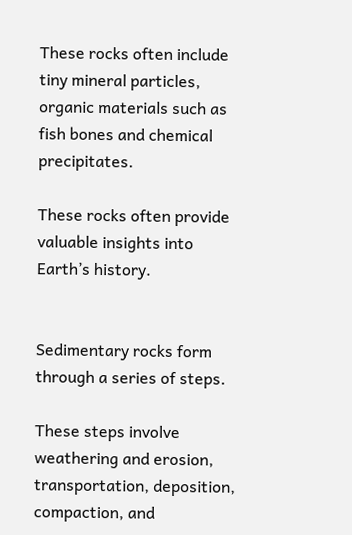These rocks often include tiny mineral particles, organic materials such as fish bones and chemical precipitates.

These rocks often provide valuable insights into Earth’s history.


Sedimentary rocks form through a series of steps.

These steps involve weathering and erosion, transportation, deposition, compaction, and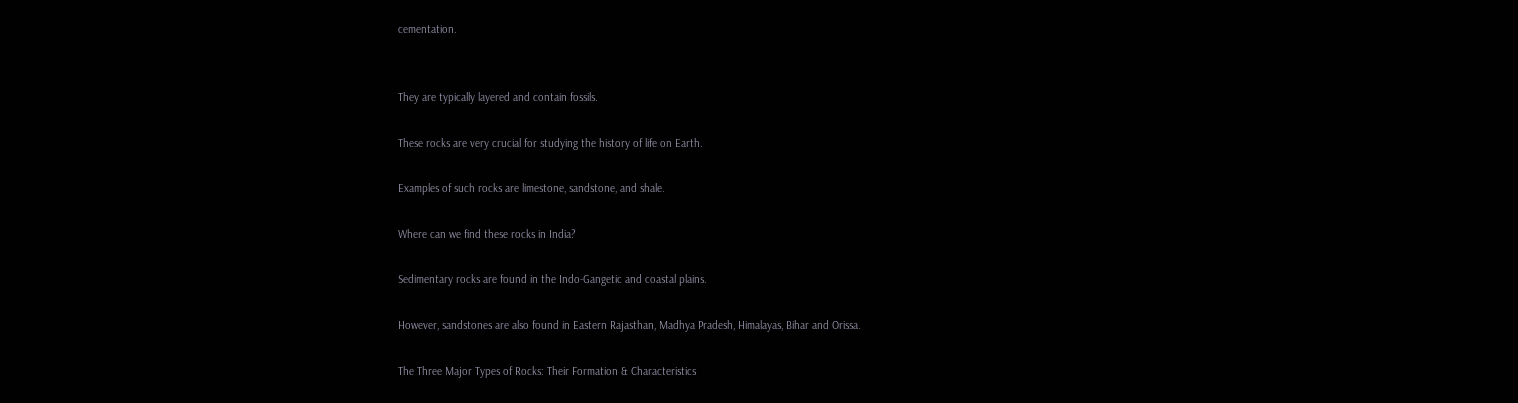cementation.


They are typically layered and contain fossils.

These rocks are very crucial for studying the history of life on Earth.

Examples of such rocks are limestone, sandstone, and shale.

Where can we find these rocks in India?

Sedimentary rocks are found in the Indo-Gangetic and coastal plains.

However, sandstones are also found in Eastern Rajasthan, Madhya Pradesh, Himalayas, Bihar and Orissa.

The Three Major Types of Rocks: Their Formation & Characteristics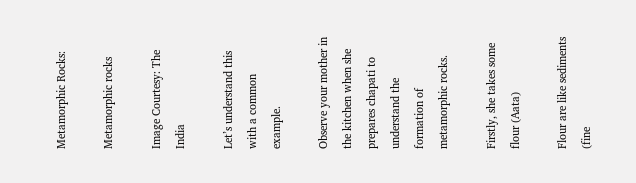Metamorphic Rocks:

Metamorphic rocks

Image Courtesy: The India

Let’s understand this with a common example.

Observe your mother in the kitchen when she prepares chapati to understand the formation of metamorphic rocks.

Firstly, she takes some flour (Aata)

Flour are like sediments (fine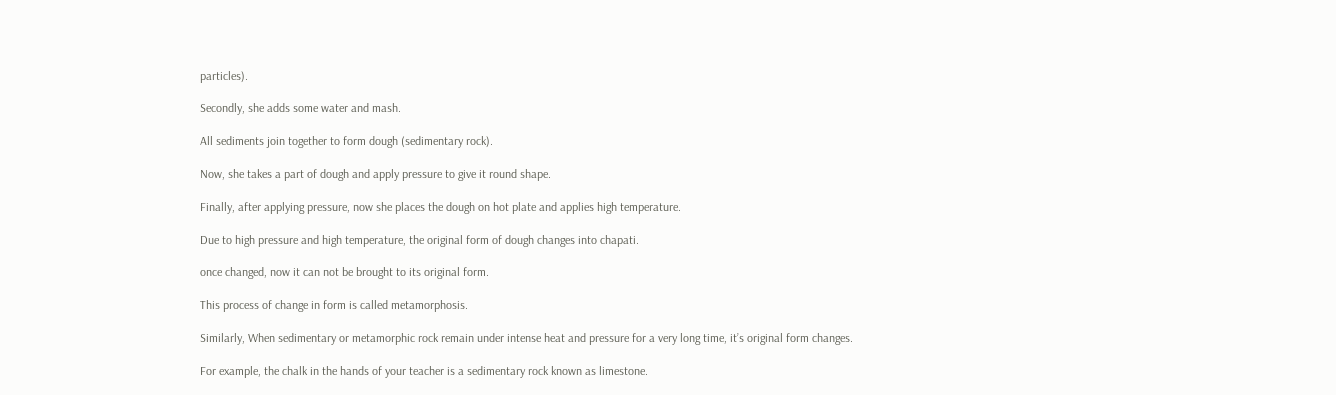particles).

Secondly, she adds some water and mash.

All sediments join together to form dough (sedimentary rock).

Now, she takes a part of dough and apply pressure to give it round shape.

Finally, after applying pressure, now she places the dough on hot plate and applies high temperature.

Due to high pressure and high temperature, the original form of dough changes into chapati.

once changed, now it can not be brought to its original form.

This process of change in form is called metamorphosis.

Similarly, When sedimentary or metamorphic rock remain under intense heat and pressure for a very long time, it’s original form changes.

For example, the chalk in the hands of your teacher is a sedimentary rock known as limestone.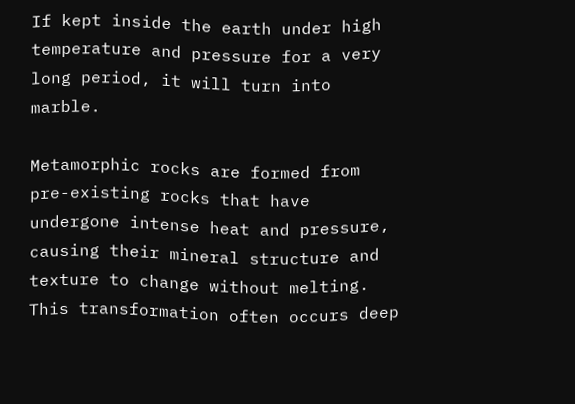If kept inside the earth under high temperature and pressure for a very long period, it will turn into marble.

Metamorphic rocks are formed from pre-existing rocks that have undergone intense heat and pressure, causing their mineral structure and texture to change without melting. This transformation often occurs deep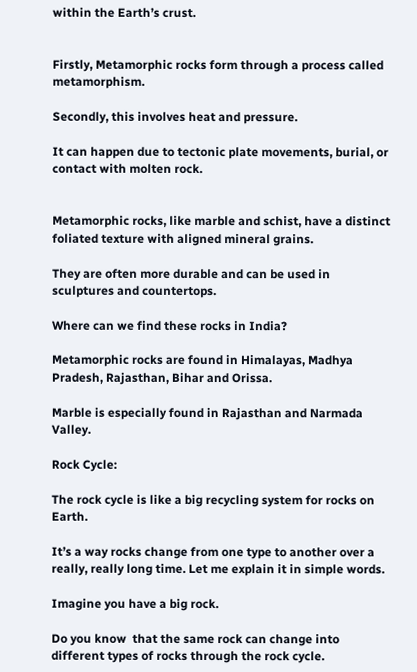within the Earth’s crust.


Firstly, Metamorphic rocks form through a process called metamorphism.

Secondly, this involves heat and pressure.

It can happen due to tectonic plate movements, burial, or contact with molten rock.


Metamorphic rocks, like marble and schist, have a distinct foliated texture with aligned mineral grains.

They are often more durable and can be used in sculptures and countertops.

Where can we find these rocks in India?

Metamorphic rocks are found in Himalayas, Madhya Pradesh, Rajasthan, Bihar and Orissa.

Marble is especially found in Rajasthan and Narmada Valley.

Rock Cycle:

The rock cycle is like a big recycling system for rocks on Earth.

It’s a way rocks change from one type to another over a really, really long time. Let me explain it in simple words.

Imagine you have a big rock.

Do you know  that the same rock can change into different types of rocks through the rock cycle.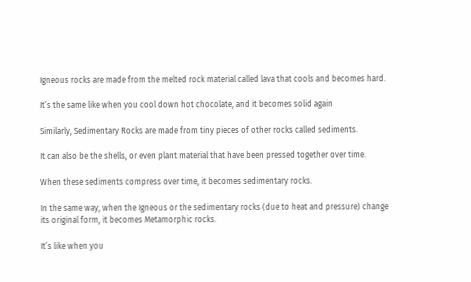Igneous rocks are made from the melted rock material called lava that cools and becomes hard.

It’s the same like when you cool down hot chocolate, and it becomes solid again

Similarly, Sedimentary Rocks are made from tiny pieces of other rocks called sediments.

It can also be the shells, or even plant material that have been pressed together over time.

When these sediments compress over time, it becomes sedimentary rocks.

In the same way, when the Igneous or the sedimentary rocks (due to heat and pressure) change its original form, it becomes Metamorphic rocks.

It’s like when you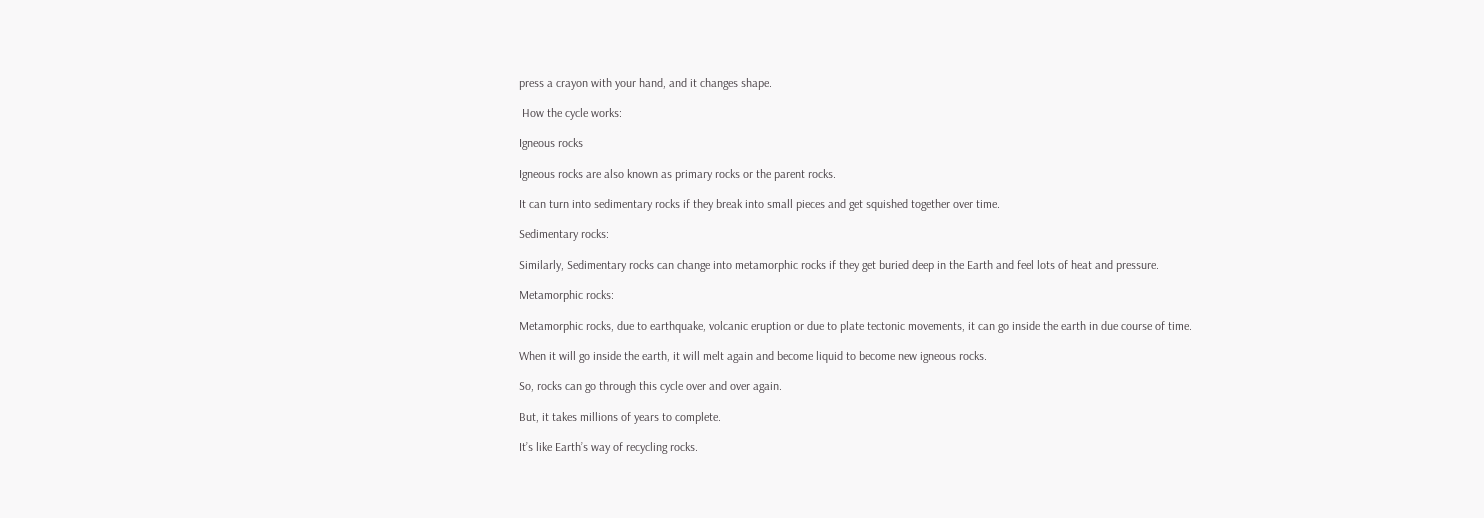press a crayon with your hand, and it changes shape.

 How the cycle works:

Igneous rocks

Igneous rocks are also known as primary rocks or the parent rocks.

It can turn into sedimentary rocks if they break into small pieces and get squished together over time.

Sedimentary rocks:

Similarly, Sedimentary rocks can change into metamorphic rocks if they get buried deep in the Earth and feel lots of heat and pressure.

Metamorphic rocks:

Metamorphic rocks, due to earthquake, volcanic eruption or due to plate tectonic movements, it can go inside the earth in due course of time.

When it will go inside the earth, it will melt again and become liquid to become new igneous rocks.

So, rocks can go through this cycle over and over again.

But, it takes millions of years to complete.

It’s like Earth’s way of recycling rocks.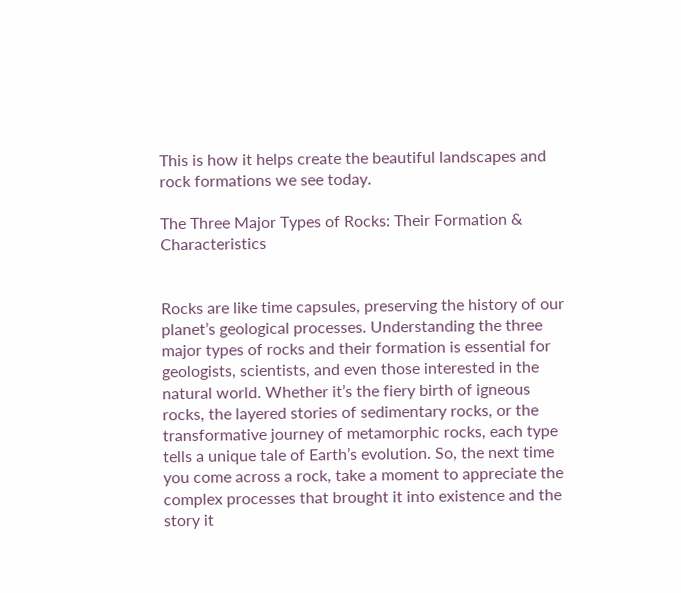This is how it helps create the beautiful landscapes and rock formations we see today.

The Three Major Types of Rocks: Their Formation & Characteristics


Rocks are like time capsules, preserving the history of our planet’s geological processes. Understanding the three major types of rocks and their formation is essential for geologists, scientists, and even those interested in the natural world. Whether it’s the fiery birth of igneous rocks, the layered stories of sedimentary rocks, or the transformative journey of metamorphic rocks, each type tells a unique tale of Earth’s evolution. So, the next time you come across a rock, take a moment to appreciate the complex processes that brought it into existence and the story it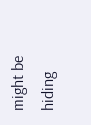might be hiding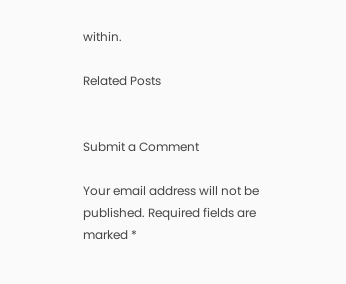within.

Related Posts


Submit a Comment

Your email address will not be published. Required fields are marked *